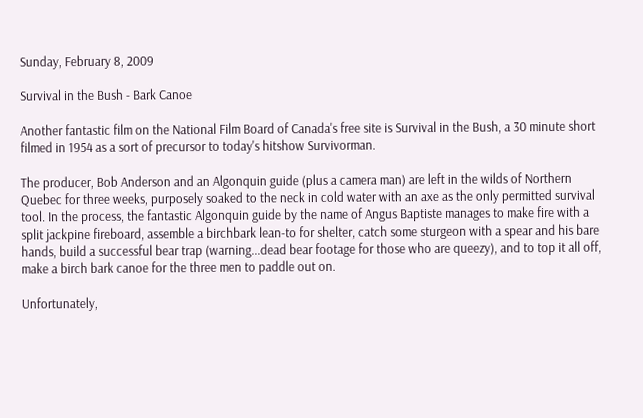Sunday, February 8, 2009

Survival in the Bush - Bark Canoe

Another fantastic film on the National Film Board of Canada's free site is Survival in the Bush, a 30 minute short filmed in 1954 as a sort of precursor to today's hitshow Survivorman.

The producer, Bob Anderson and an Algonquin guide (plus a camera man) are left in the wilds of Northern Quebec for three weeks, purposely soaked to the neck in cold water with an axe as the only permitted survival tool. In the process, the fantastic Algonquin guide by the name of Angus Baptiste manages to make fire with a split jackpine fireboard, assemble a birchbark lean-to for shelter, catch some sturgeon with a spear and his bare hands, build a successful bear trap (warning...dead bear footage for those who are queezy), and to top it all off, make a birch bark canoe for the three men to paddle out on.

Unfortunately,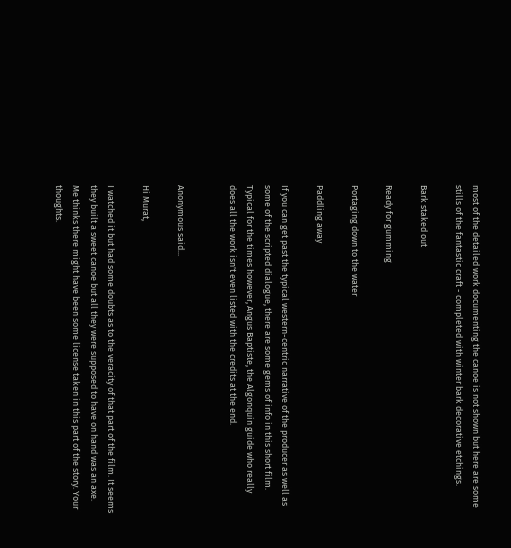most of the detailed work documenting the canoe is not shown but here are some stills of the fantastic craft - completed with winter bark decorative etchings.

Bark staked out

Ready for gumming

Portaging down to the water

Paddling away

If you can get past the typical western-centric narrative of the producer as well as some of the scripted dialogue, there are some gems of info in this short film. Typical for the times however, Angus Baptiste, the Algonquin guide who really does all the work isn't even listed with the credits at the end.


Anonymous said...

Hi Murat,

I watched it but had some doubts as to the veracity of that part of the film. It seems they built a sweet canoe but all they were supposed to have on hand was an axe. Me thinks there might have been some license taken in this part of the story. Your thoughts.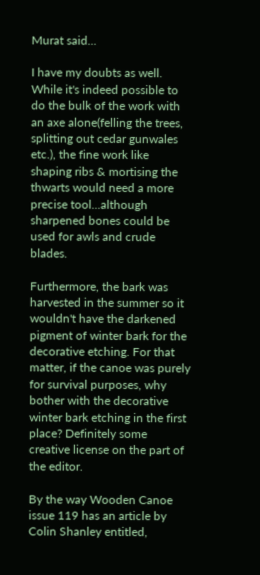Murat said...

I have my doubts as well. While it's indeed possible to do the bulk of the work with an axe alone(felling the trees, splitting out cedar gunwales etc.), the fine work like shaping ribs & mortising the thwarts would need a more precise tool...although sharpened bones could be used for awls and crude blades.

Furthermore, the bark was harvested in the summer so it wouldn't have the darkened pigment of winter bark for the decorative etching. For that matter, if the canoe was purely for survival purposes, why bother with the decorative winter bark etching in the first place? Definitely some creative license on the part of the editor.

By the way Wooden Canoe issue 119 has an article by Colin Shanley entitled,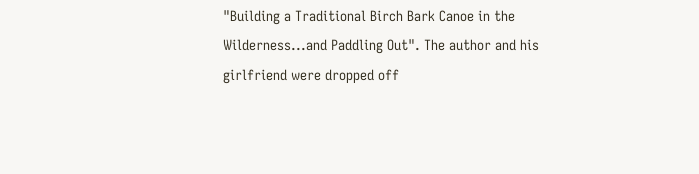"Building a Traditional Birch Bark Canoe in the Wilderness...and Paddling Out". The author and his girlfriend were dropped off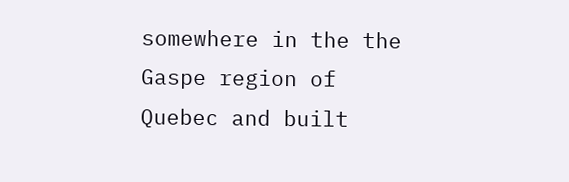somewhere in the the Gaspe region of Quebec and built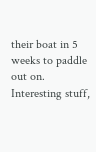their boat in 5 weeks to paddle out on. Interesting stuff,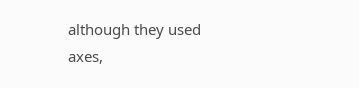although they used axes,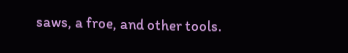saws, a froe, and other tools.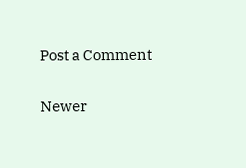Post a Comment

Newer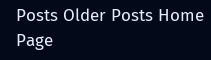Posts Older Posts Home Page